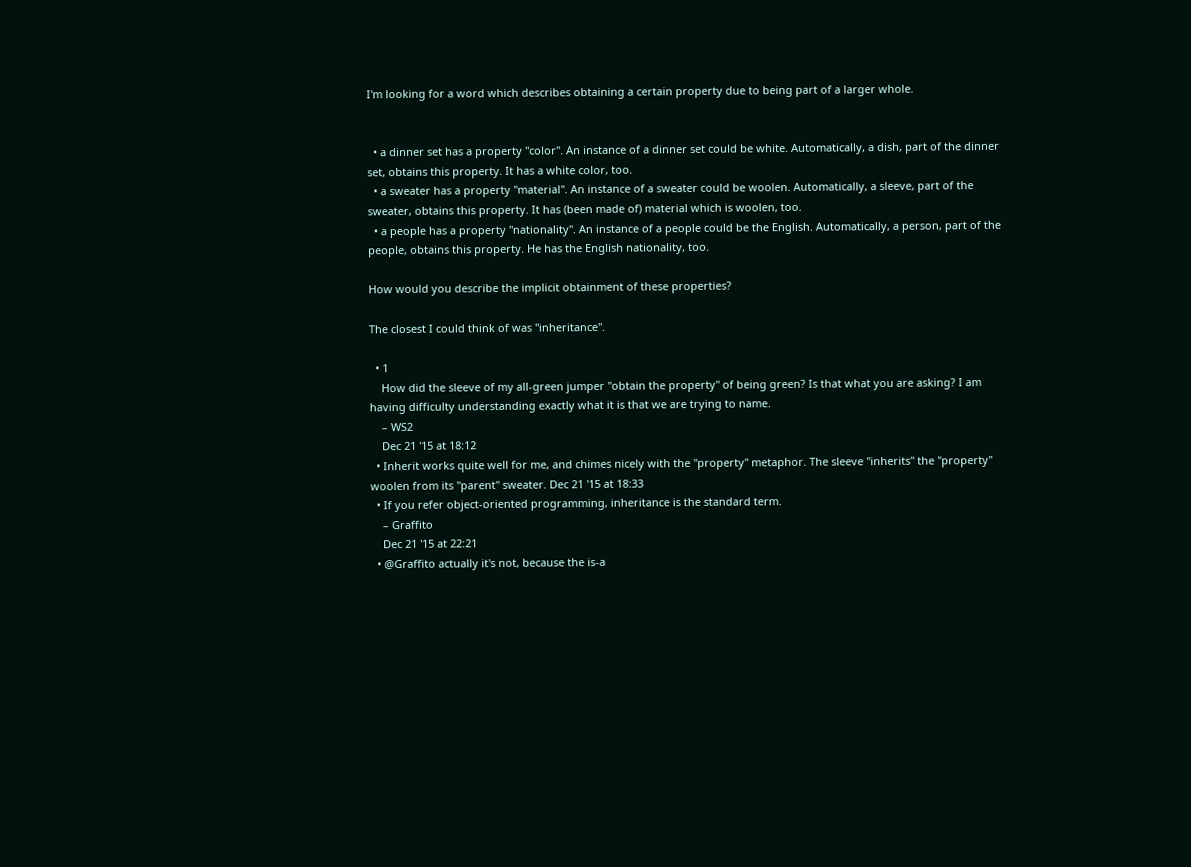I'm looking for a word which describes obtaining a certain property due to being part of a larger whole.


  • a dinner set has a property "color". An instance of a dinner set could be white. Automatically, a dish, part of the dinner set, obtains this property. It has a white color, too.
  • a sweater has a property "material". An instance of a sweater could be woolen. Automatically, a sleeve, part of the sweater, obtains this property. It has (been made of) material which is woolen, too.
  • a people has a property "nationality". An instance of a people could be the English. Automatically, a person, part of the people, obtains this property. He has the English nationality, too.

How would you describe the implicit obtainment of these properties?

The closest I could think of was "inheritance".

  • 1
    How did the sleeve of my all-green jumper "obtain the property" of being green? Is that what you are asking? I am having difficulty understanding exactly what it is that we are trying to name.
    – WS2
    Dec 21 '15 at 18:12
  • Inherit works quite well for me, and chimes nicely with the "property" metaphor. The sleeve "inherits" the "property" woolen from its "parent" sweater. Dec 21 '15 at 18:33
  • If you refer object-oriented programming, inheritance is the standard term.
    – Graffito
    Dec 21 '15 at 22:21
  • @Graffito actually it's not, because the is-a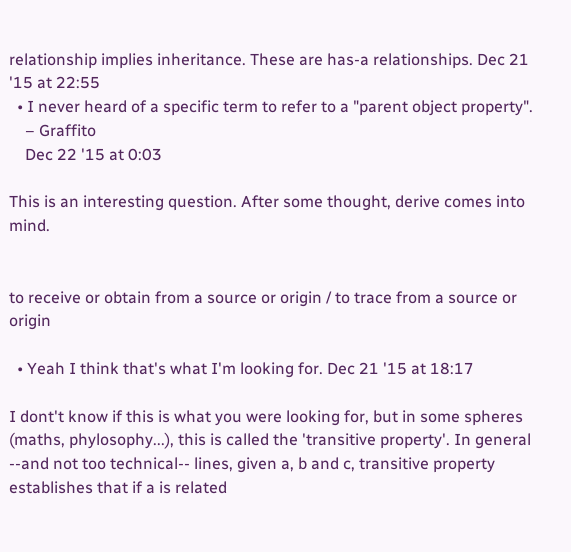relationship implies inheritance. These are has-a relationships. Dec 21 '15 at 22:55
  • I never heard of a specific term to refer to a "parent object property".
    – Graffito
    Dec 22 '15 at 0:03

This is an interesting question. After some thought, derive comes into mind.


to receive or obtain from a source or origin / to trace from a source or origin

  • Yeah I think that's what I'm looking for. Dec 21 '15 at 18:17

I dont't know if this is what you were looking for, but in some spheres (maths, phylosophy...), this is called the 'transitive property'. In general --and not too technical-- lines, given a, b and c, transitive property establishes that if a is related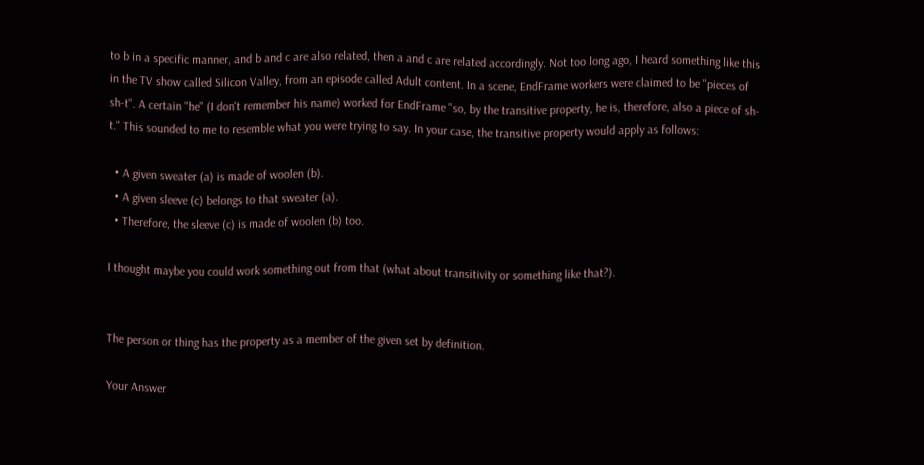to b in a specific manner, and b and c are also related, then a and c are related accordingly. Not too long ago, I heard something like this in the TV show called Silicon Valley, from an episode called Adult content. In a scene, EndFrame workers were claimed to be "pieces of sh-t". A certain "he" (I don't remember his name) worked for EndFrame "so, by the transitive property, he is, therefore, also a piece of sh-t." This sounded to me to resemble what you were trying to say. In your case, the transitive property would apply as follows:

  • A given sweater (a) is made of woolen (b).
  • A given sleeve (c) belongs to that sweater (a).
  • Therefore, the sleeve (c) is made of woolen (b) too.

I thought maybe you could work something out from that (what about transitivity or something like that?).


The person or thing has the property as a member of the given set by definition.

Your Answer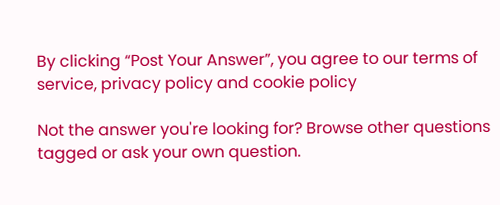By clicking “Post Your Answer”, you agree to our terms of service, privacy policy and cookie policy

Not the answer you're looking for? Browse other questions tagged or ask your own question.